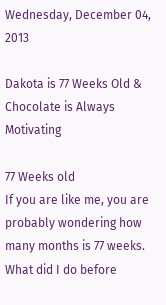Wednesday, December 04, 2013

Dakota is 77 Weeks Old & Chocolate is Always Motivating

77 Weeks old
If you are like me, you are probably wondering how many months is 77 weeks.
What did I do before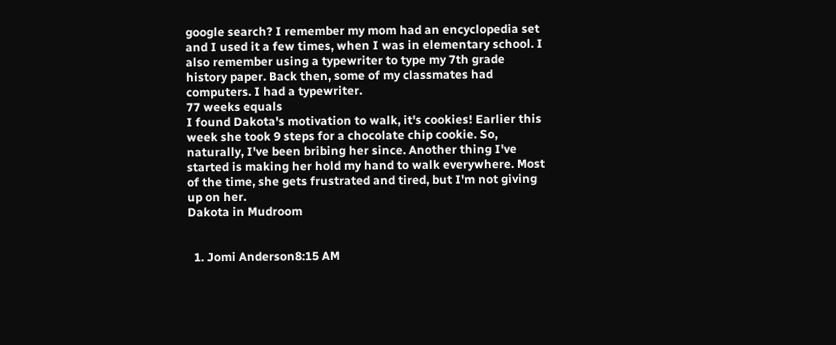google search? I remember my mom had an encyclopedia set and I used it a few times, when I was in elementary school. I also remember using a typewriter to type my 7th grade history paper. Back then, some of my classmates had computers. I had a typewriter.
77 weeks equals
I found Dakota's motivation to walk, it's cookies! Earlier this week she took 9 steps for a chocolate chip cookie. So, naturally, I've been bribing her since. Another thing I've started is making her hold my hand to walk everywhere. Most of the time, she gets frustrated and tired, but I'm not giving up on her.
Dakota in Mudroom


  1. Jomi Anderson8:15 AM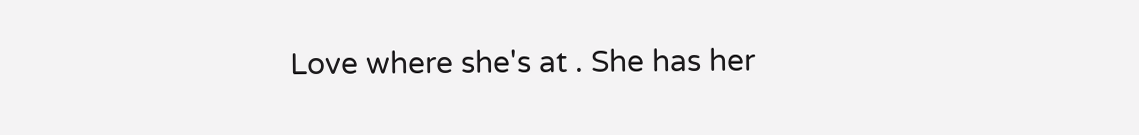Love where she's at . She has her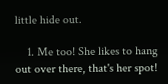little hide out.

    1. Me too! She likes to hang out over there, that's her spot!